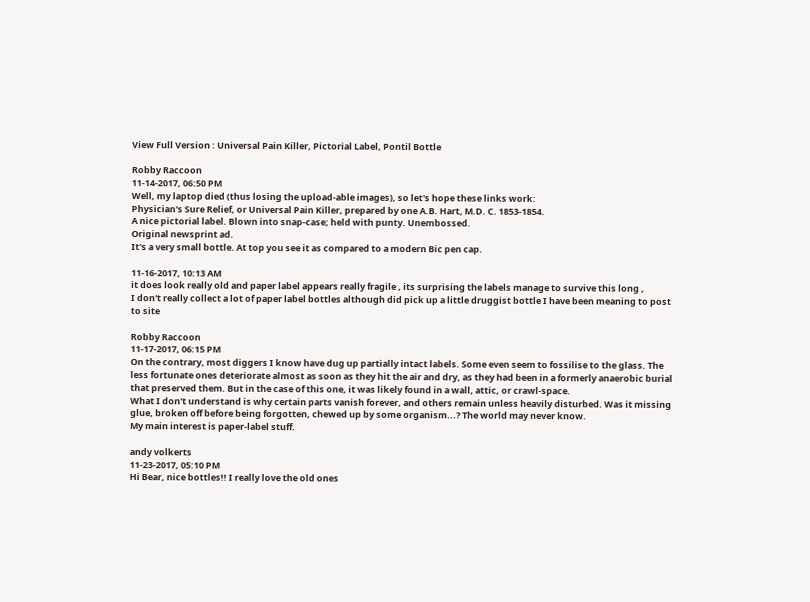View Full Version : Universal Pain Killer, Pictorial Label, Pontil Bottle

Robby Raccoon
11-14-2017, 06:50 PM
Well, my laptop died (thus losing the upload-able images), so let's hope these links work:
Physician's Sure Relief, or Universal Pain Killer, prepared by one A.B. Hart, M.D. C. 1853-1854.
A nice pictorial label. Blown into snap-case; held with punty. Unembossed.
Original newsprint ad.
It's a very small bottle. At top you see it as compared to a modern Bic pen cap.

11-16-2017, 10:13 AM
it does look really old and paper label appears really fragile , its surprising the labels manage to survive this long ,
I don't really collect a lot of paper label bottles although did pick up a little druggist bottle I have been meaning to post to site

Robby Raccoon
11-17-2017, 06:15 PM
On the contrary, most diggers I know have dug up partially intact labels. Some even seem to fossilise to the glass. The less fortunate ones deteriorate almost as soon as they hit the air and dry, as they had been in a formerly anaerobic burial that preserved them. But in the case of this one, it was likely found in a wall, attic, or crawl-space.
What I don't understand is why certain parts vanish forever, and others remain unless heavily disturbed. Was it missing glue, broken off before being forgotten, chewed up by some organism...? The world may never know.
My main interest is paper-label stuff.

andy volkerts
11-23-2017, 05:10 PM
Hi Bear, nice bottles!! I really love the old ones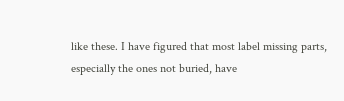like these. I have figured that most label missing parts, especially the ones not buried, have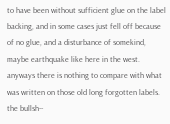to have been without sufficient glue on the label backing, and in some cases just fell off because of no glue, and a disturbance of somekind, maybe earthquake like here in the west. anyways there is nothing to compare with what was written on those old long forgotten labels. the bullsh--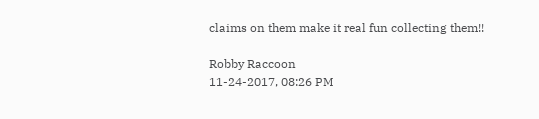claims on them make it real fun collecting them!!

Robby Raccoon
11-24-2017, 08:26 PM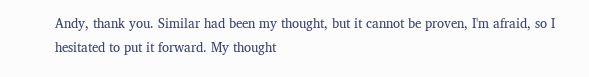Andy, thank you. Similar had been my thought, but it cannot be proven, I'm afraid, so I hesitated to put it forward. My thought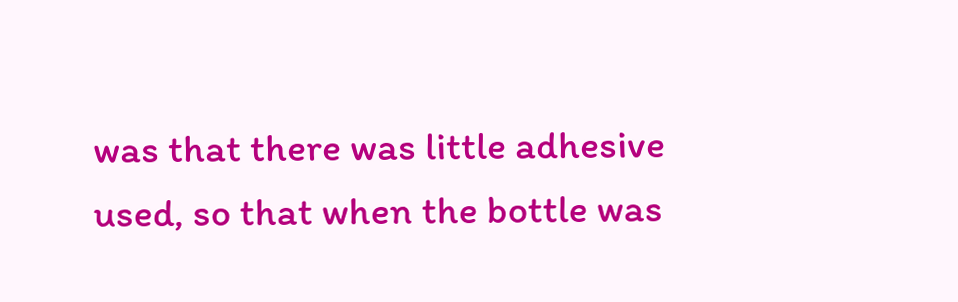was that there was little adhesive used, so that when the bottle was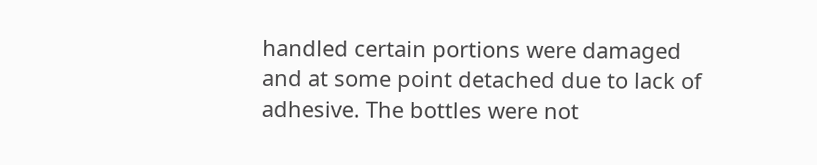handled certain portions were damaged and at some point detached due to lack of adhesive. The bottles were not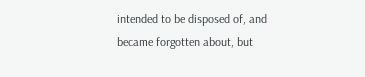intended to be disposed of, and became forgotten about, but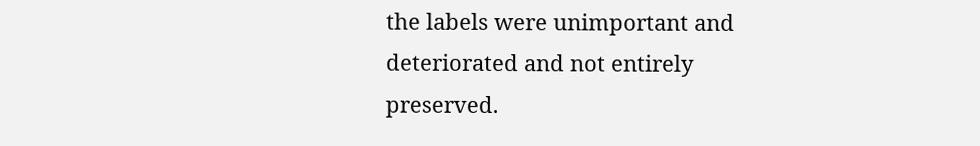the labels were unimportant and deteriorated and not entirely preserved.